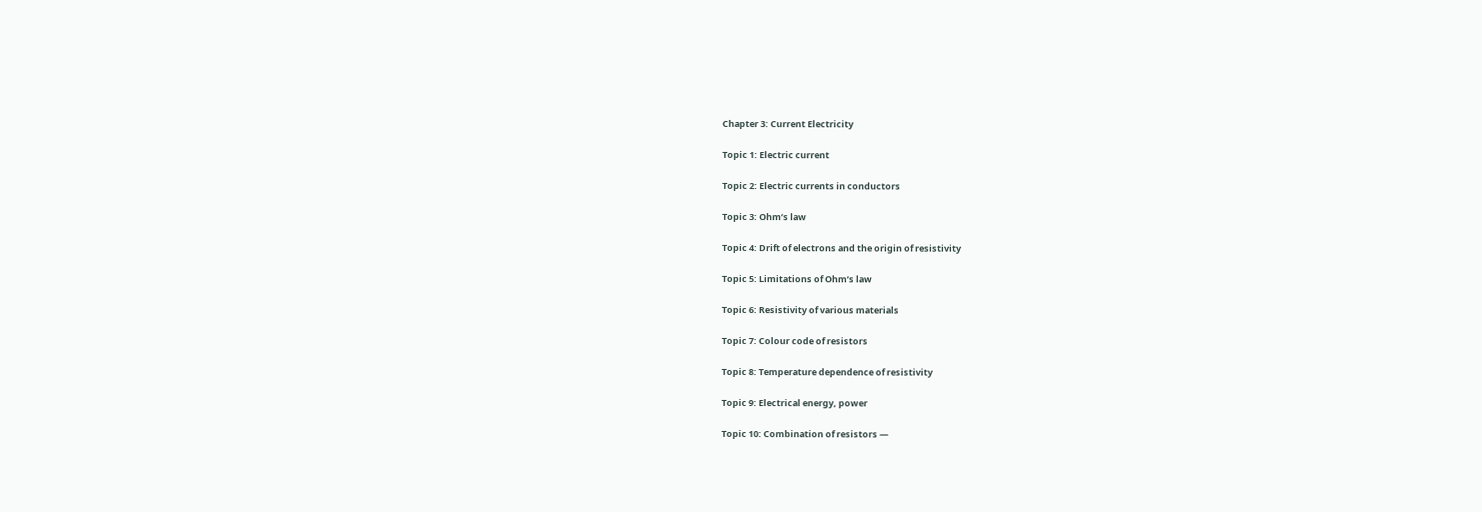Chapter 3: Current Electricity

Topic 1: Electric current

Topic 2: Electric currents in conductors

Topic 3: Ohm’s law

Topic 4: Drift of electrons and the origin of resistivity

Topic 5: Limitations of Ohm’s law

Topic 6: Resistivity of various materials

Topic 7: Colour code of resistors

Topic 8: Temperature dependence of resistivity

Topic 9: Electrical energy, power

Topic 10: Combination of resistors —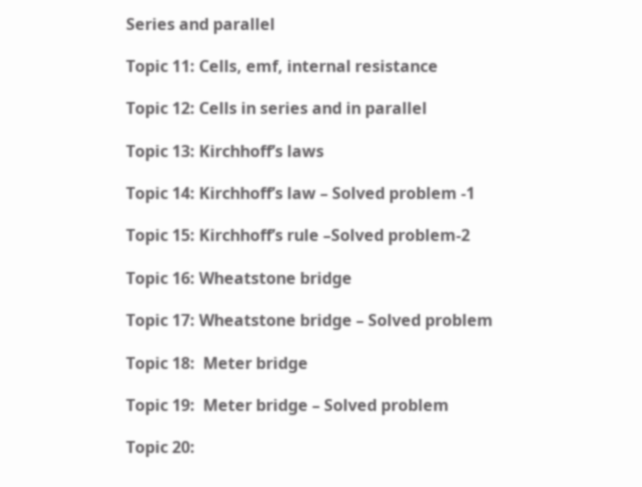Series and parallel

Topic 11: Cells, emf, internal resistance

Topic 12: Cells in series and in parallel

Topic 13: Kirchhoff’s laws

Topic 14: Kirchhoff’s law – Solved problem -1

Topic 15: Kirchhoff’s rule –Solved problem-2

Topic 16: Wheatstone bridge

Topic 17: Wheatstone bridge – Solved problem

Topic 18:  Meter bridge

Topic 19:  Meter bridge – Solved problem

Topic 20: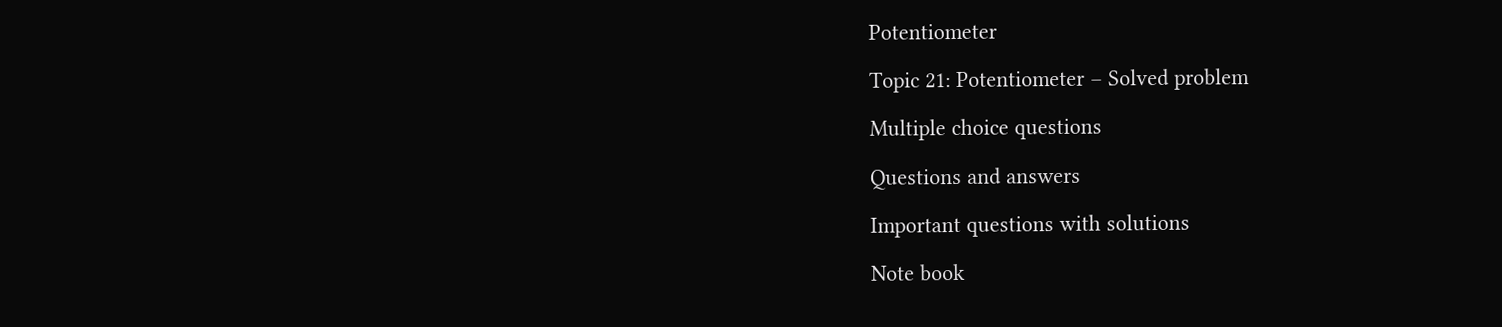Potentiometer

Topic 21: Potentiometer – Solved problem

Multiple choice questions

Questions and answers

Important questions with solutions

Note book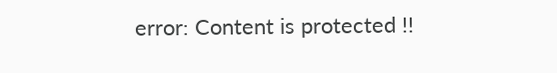error: Content is protected !!